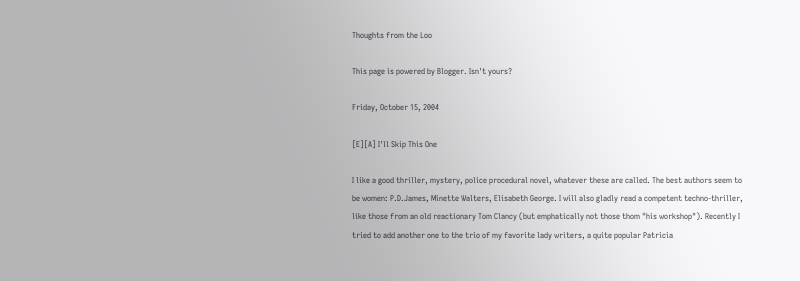Thoughts from the Loo

This page is powered by Blogger. Isn't yours?

Friday, October 15, 2004

[E][A] I'll Skip This One

I like a good thriller, mystery, police procedural novel, whatever these are called. The best authors seem to be women: P.D.James, Minette Walters, Elisabeth George. I will also gladly read a competent techno-thriller, like those from an old reactionary Tom Clancy (but emphatically not those thom "his workshop"). Recently I tried to add another one to the trio of my favorite lady writers, a quite popular Patricia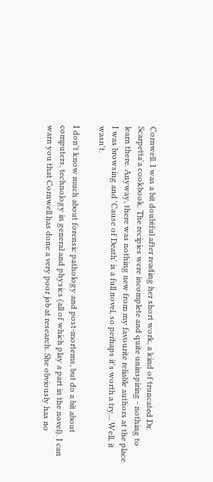Cornwell. I was a bit doubtful after reading her short work, a kind of truncated Dr. Scarpetta'a cookbook. The recipies were incomplete and quite uninspiring - nothing to learn there. Anyway, there was nothing new from my favourite reliable authors at the place I was browsing and 'Cause of Death' is a full novel, so perhaps it's worth a try... Well, it wasn't.

I don't know much about forensic pathology and post-mortems, but do a bit about computers, technology in general and physics (all of which play a part in the novel). I can warn you that Cornwell has done a very poor job at research. She obviously has no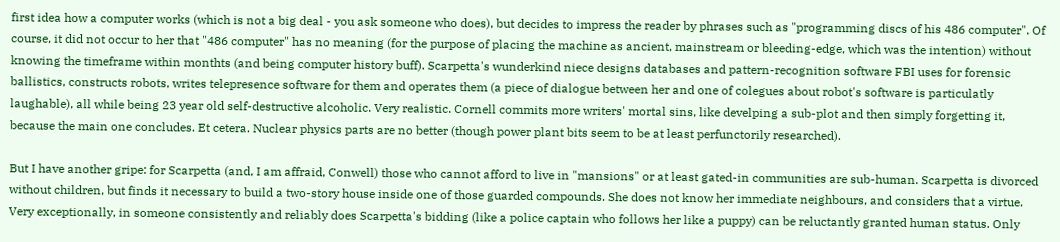first idea how a computer works (which is not a big deal - you ask someone who does), but decides to impress the reader by phrases such as "programming discs of his 486 computer". Of course, it did not occur to her that "486 computer" has no meaning (for the purpose of placing the machine as ancient, mainstream or bleeding-edge, which was the intention) without knowing the timeframe within monthts (and being computer history buff). Scarpetta's wunderkind niece designs databases and pattern-recognition software FBI uses for forensic ballistics, constructs robots, writes telepresence software for them and operates them (a piece of dialogue between her and one of colegues about robot's software is particulatly laughable), all while being 23 year old self-destructive alcoholic. Very realistic. Cornell commits more writers' mortal sins, like develping a sub-plot and then simply forgetting it, because the main one concludes. Et cetera. Nuclear physics parts are no better (though power plant bits seem to be at least perfunctorily researched).

But I have another gripe: for Scarpetta (and, I am affraid, Conwell) those who cannot afford to live in "mansions" or at least gated-in communities are sub-human. Scarpetta is divorced without children, but finds it necessary to build a two-story house inside one of those guarded compounds. She does not know her immediate neighbours, and considers that a virtue. Very exceptionally, in someone consistently and reliably does Scarpetta's bidding (like a police captain who follows her like a puppy) can be reluctantly granted human status. Only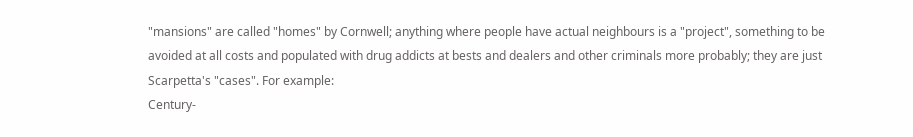"mansions" are called "homes" by Cornwell; anything where people have actual neighbours is a "project", something to be avoided at all costs and populated with drug addicts at bests and dealers and other criminals more probably; they are just Scarpetta's "cases". For example:
Century-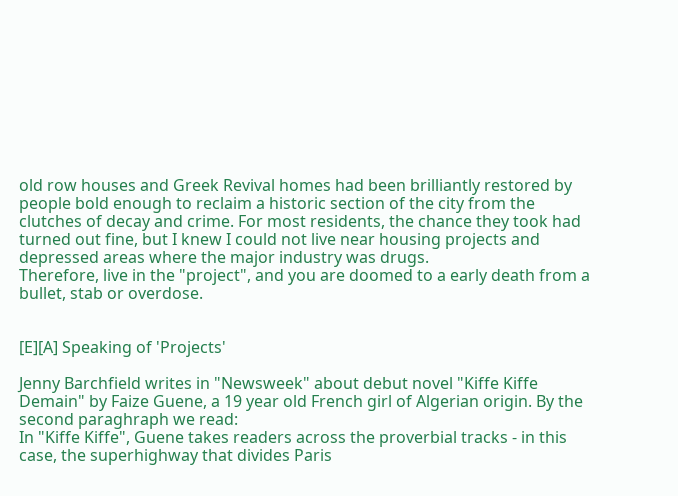old row houses and Greek Revival homes had been brilliantly restored by people bold enough to reclaim a historic section of the city from the clutches of decay and crime. For most residents, the chance they took had turned out fine, but I knew I could not live near housing projects and depressed areas where the major industry was drugs.
Therefore, live in the "project", and you are doomed to a early death from a bullet, stab or overdose.


[E][A] Speaking of 'Projects'

Jenny Barchfield writes in "Newsweek" about debut novel "Kiffe Kiffe Demain" by Faize Guene, a 19 year old French girl of Algerian origin. By the second paraghraph we read:
In "Kiffe Kiffe", Guene takes readers across the proverbial tracks - in this case, the superhighway that divides Paris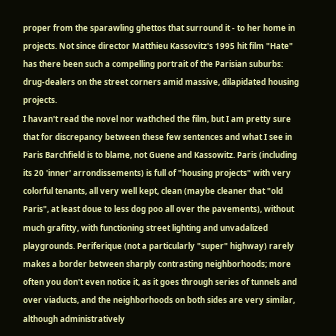proper from the sparawling ghettos that surround it - to her home in projects. Not since director Matthieu Kassovitz's 1995 hit film "Hate" has there been such a compelling portrait of the Parisian suburbs: drug-dealers on the street corners amid massive, dilapidated housing projects.
I havan't read the novel nor wathched the film, but I am pretty sure that for discrepancy between these few sentences and what I see in Paris Barchfield is to blame, not Guene and Kassowitz. Paris (including its 20 'inner' arrondissements) is full of "housing projects" with very colorful tenants, all very well kept, clean (maybe cleaner that "old Paris", at least doue to less dog poo all over the pavements), without much grafitty, with functioning street lighting and unvadalized playgrounds. Periferique (not a particularly "super" highway) rarely makes a border between sharply contrasting neighborhoods; more often you don't even notice it, as it goes through series of tunnels and over viaducts, and the neighborhoods on both sides are very similar, although administratively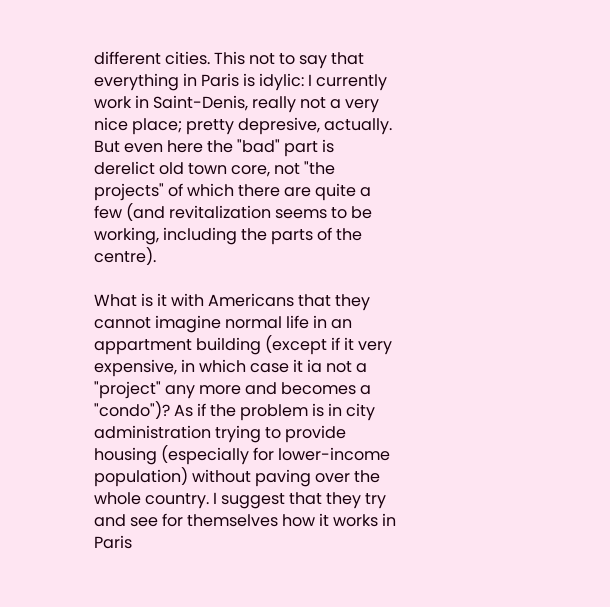different cities. This not to say that everything in Paris is idylic: I currently work in Saint-Denis, really not a very nice place; pretty depresive, actually. But even here the "bad" part is derelict old town core, not "the projects" of which there are quite a few (and revitalization seems to be working, including the parts of the centre).

What is it with Americans that they cannot imagine normal life in an appartment building (except if it very expensive, in which case it ia not a "project" any more and becomes a "condo")? As if the problem is in city administration trying to provide housing (especially for lower-income population) without paving over the whole country. I suggest that they try and see for themselves how it works in Paris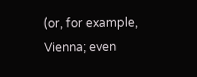(or, for example, Vienna; even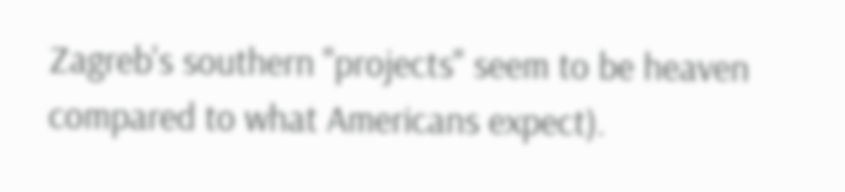Zagreb's southern "projects" seem to be heaven compared to what Americans expect).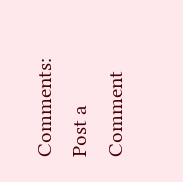Comments: Post a Comment